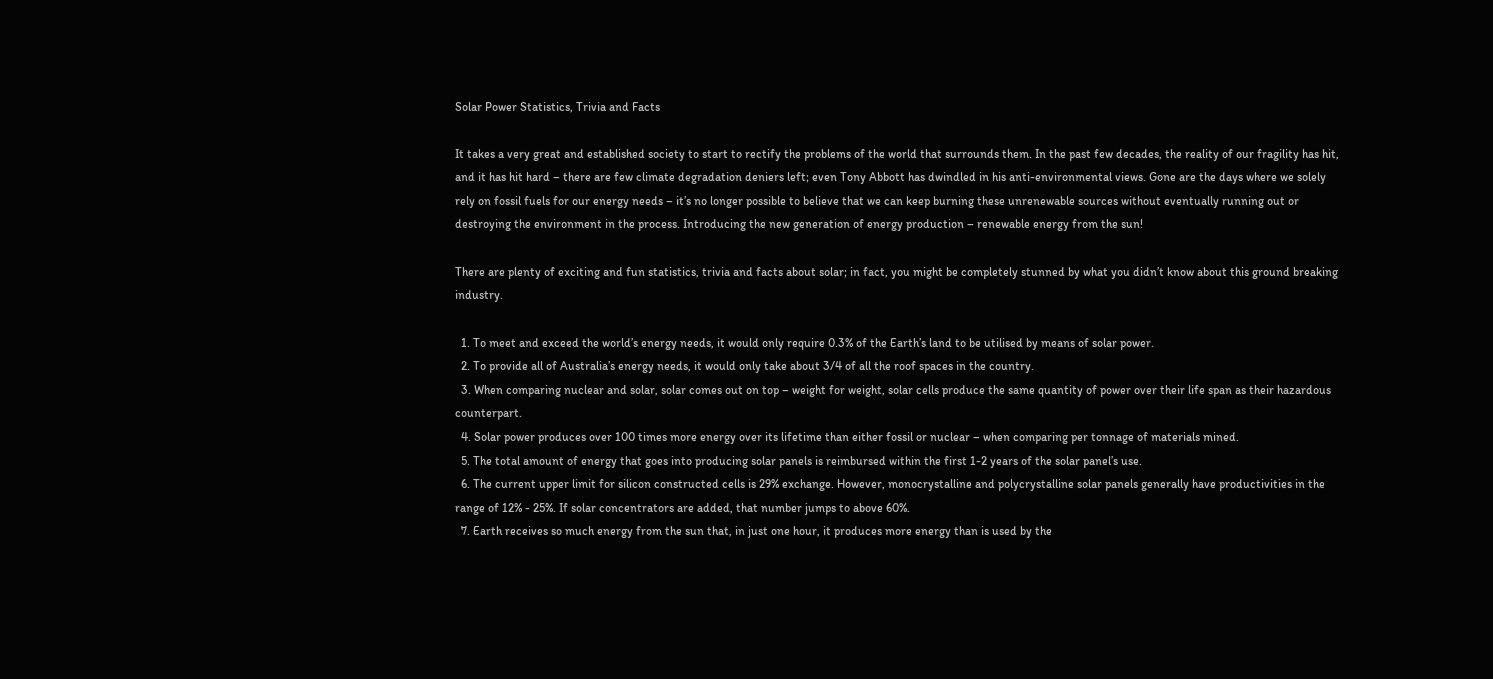Solar Power Statistics, Trivia and Facts

It takes a very great and established society to start to rectify the problems of the world that surrounds them. In the past few decades, the reality of our fragility has hit, and it has hit hard – there are few climate degradation deniers left; even Tony Abbott has dwindled in his anti-environmental views. Gone are the days where we solely rely on fossil fuels for our energy needs – it’s no longer possible to believe that we can keep burning these unrenewable sources without eventually running out or destroying the environment in the process. Introducing the new generation of energy production – renewable energy from the sun!

There are plenty of exciting and fun statistics, trivia and facts about solar; in fact, you might be completely stunned by what you didn’t know about this ground breaking industry.

  1. To meet and exceed the world’s energy needs, it would only require 0.3% of the Earth’s land to be utilised by means of solar power.
  2. To provide all of Australia’s energy needs, it would only take about 3/4 of all the roof spaces in the country.
  3. When comparing nuclear and solar, solar comes out on top – weight for weight, solar cells produce the same quantity of power over their life span as their hazardous counterpart.
  4. Solar power produces over 100 times more energy over its lifetime than either fossil or nuclear – when comparing per tonnage of materials mined.
  5. The total amount of energy that goes into producing solar panels is reimbursed within the first 1-2 years of the solar panel’s use.
  6. The current upper limit for silicon constructed cells is 29% exchange. However, monocrystalline and polycrystalline solar panels generally have productivities in the range of 12% - 25%. If solar concentrators are added, that number jumps to above 60%.
  7. Earth receives so much energy from the sun that, in just one hour, it produces more energy than is used by the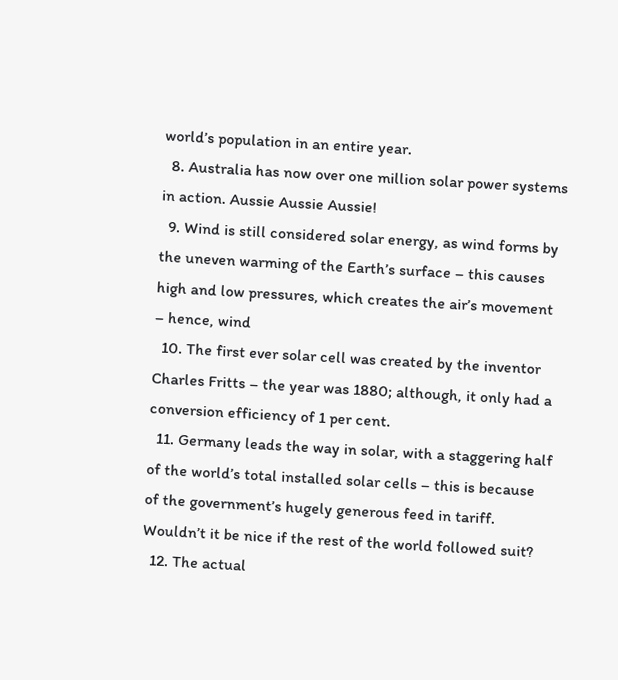world’s population in an entire year.
  8. Australia has now over one million solar power systems in action. Aussie Aussie Aussie!
  9. Wind is still considered solar energy, as wind forms by the uneven warming of the Earth’s surface – this causes high and low pressures, which creates the air’s movement – hence, wind
  10. The first ever solar cell was created by the inventor Charles Fritts – the year was 1880; although, it only had a conversion efficiency of 1 per cent.
  11. Germany leads the way in solar, with a staggering half of the world’s total installed solar cells – this is because of the government’s hugely generous feed in tariff. Wouldn’t it be nice if the rest of the world followed suit?
  12. The actual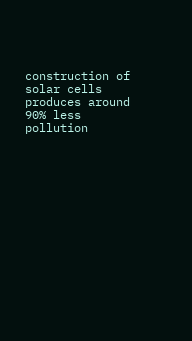construction of solar cells produces around 90% less pollution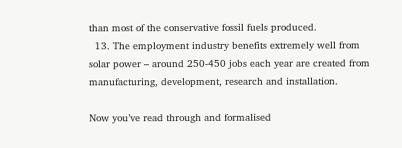than most of the conservative fossil fuels produced.
  13. The employment industry benefits extremely well from solar power – around 250-450 jobs each year are created from manufacturing, development, research and installation.

Now you’ve read through and formalised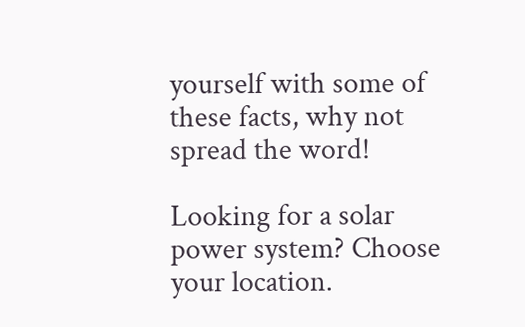yourself with some of these facts, why not spread the word!

Looking for a solar power system? Choose your location.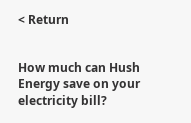< Return


How much can Hush Energy save on your electricity bill?